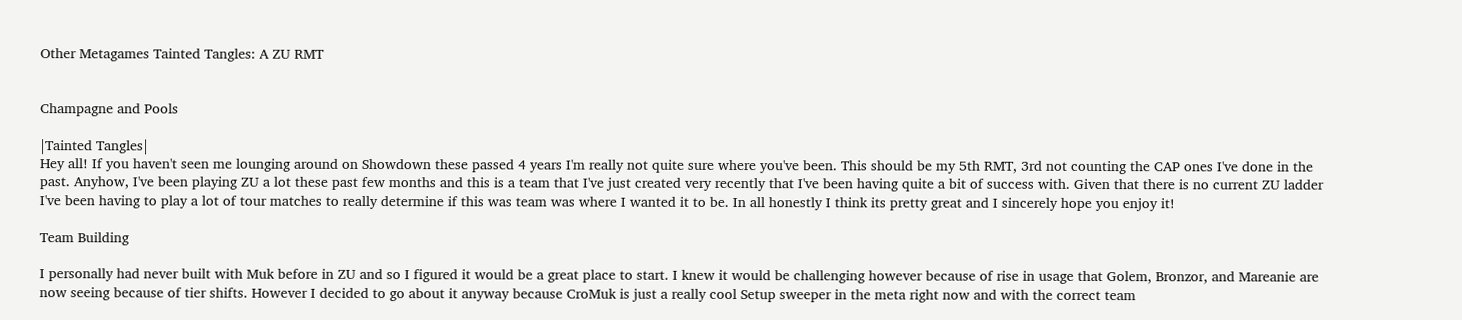Other Metagames Tainted Tangles: A ZU RMT


Champagne and Pools

|Tainted Tangles|
Hey all! If you haven't seen me lounging around on Showdown these passed 4 years I'm really not quite sure where you've been. This should be my 5th RMT, 3rd not counting the CAP ones I've done in the past. Anyhow, I've been playing ZU a lot these past few months and this is a team that I've just created very recently that I've been having quite a bit of success with. Given that there is no current ZU ladder I've been having to play a lot of tour matches to really determine if this was team was where I wanted it to be. In all honestly I think its pretty great and I sincerely hope you enjoy it!

Team Building

I personally had never built with Muk before in ZU and so I figured it would be a great place to start. I knew it would be challenging however because of rise in usage that Golem, Bronzor, and Mareanie are now seeing because of tier shifts. However I decided to go about it anyway because CroMuk is just a really cool Setup sweeper in the meta right now and with the correct team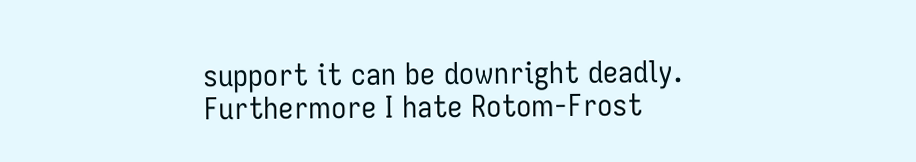support it can be downright deadly. Furthermore I hate Rotom-Frost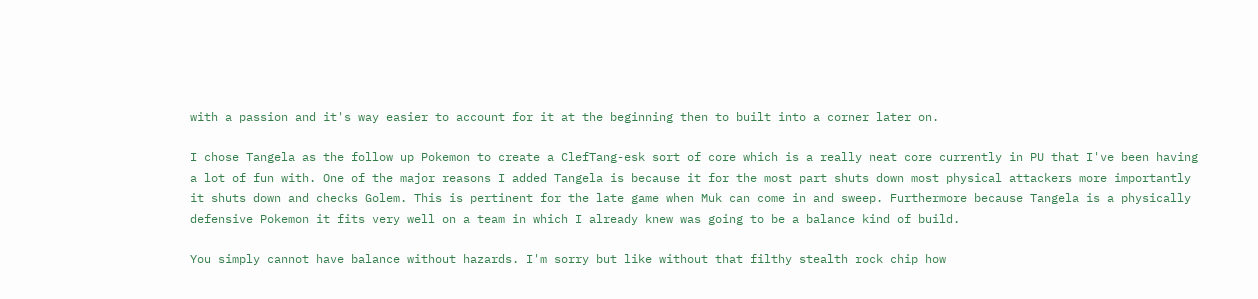with a passion and it's way easier to account for it at the beginning then to built into a corner later on.

I chose Tangela as the follow up Pokemon to create a ClefTang-esk sort of core which is a really neat core currently in PU that I've been having a lot of fun with. One of the major reasons I added Tangela is because it for the most part shuts down most physical attackers more importantly it shuts down and checks Golem. This is pertinent for the late game when Muk can come in and sweep. Furthermore because Tangela is a physically defensive Pokemon it fits very well on a team in which I already knew was going to be a balance kind of build.

You simply cannot have balance without hazards. I'm sorry but like without that filthy stealth rock chip how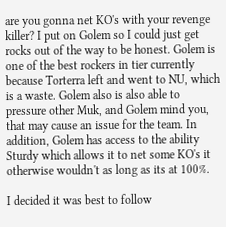are you gonna net KO's with your revenge killer? I put on Golem so I could just get rocks out of the way to be honest. Golem is one of the best rockers in tier currently because Torterra left and went to NU, which is a waste. Golem also is also able to pressure other Muk, and Golem mind you, that may cause an issue for the team. In addition, Golem has access to the ability Sturdy which allows it to net some KO's it otherwise wouldn't as long as its at 100%.

I decided it was best to follow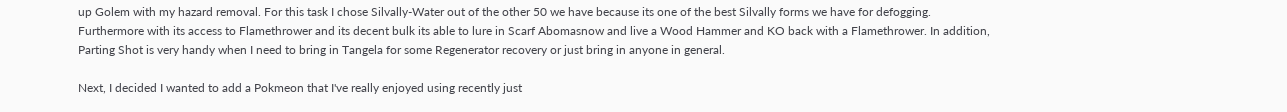up Golem with my hazard removal. For this task I chose Silvally-Water out of the other 50 we have because its one of the best Silvally forms we have for defogging. Furthermore with its access to Flamethrower and its decent bulk its able to lure in Scarf Abomasnow and live a Wood Hammer and KO back with a Flamethrower. In addition, Parting Shot is very handy when I need to bring in Tangela for some Regenerator recovery or just bring in anyone in general.

Next, I decided I wanted to add a Pokmeon that I've really enjoyed using recently just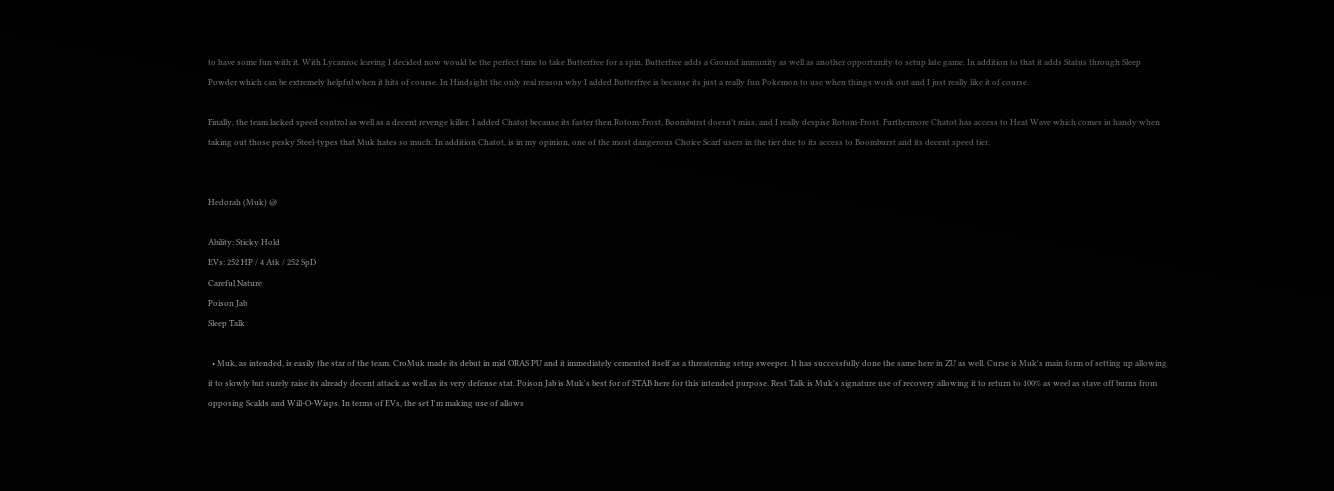to have some fun with it. With Lycanroc leaving I decided now would be the perfect time to take Butterfree for a spin. Butterfree adds a Ground immunity as well as another opportunity to setup late game. In addition to that it adds Status through Sleep Powder which can be extremely helpful when it hits of course. In Hindsight the only real reason why I added Butterfree is because its just a really fun Pokemon to use when things work out and I just really like it of course.

Finally, the team lacked speed control as well as a decent revenge killer. I added Chatot because its faster then Rotom-Frost, Boomburst doesn't miss, and I really despise Rotom-Frost. Furthermore Chatot has access to Heat Wave which comes in handy when taking out those pesky Steel-types that Muk hates so much. In addition Chatot, is in my opinion, one of the most dangerous Choice Scarf users in the tier due to its access to Boomburst and its decent speed tier.


Hedorah (Muk) @

Ability: Sticky Hold
EVs: 252 HP / 4 Atk / 252 SpD
Careful Nature
Poison Jab
Sleep Talk

  • Muk, as intended, is easily the star of the team. CroMuk made its debut in mid ORAS PU and it immediately cemented itself as a threatening setup sweeper. It has successfully done the same here in ZU as well. Curse is Muk's main form of setting up allowing it to slowly but surely raise its already decent attack as well as its very defense stat. Poison Jab is Muk's best for of STAB here for this intended purpose. Rest Talk is Muk's signature use of recovery allowing it to return to 100% as weel as stave off burns from opposing Scalds and Will-O-Wisps. In terms of EVs, the set I'm making use of allows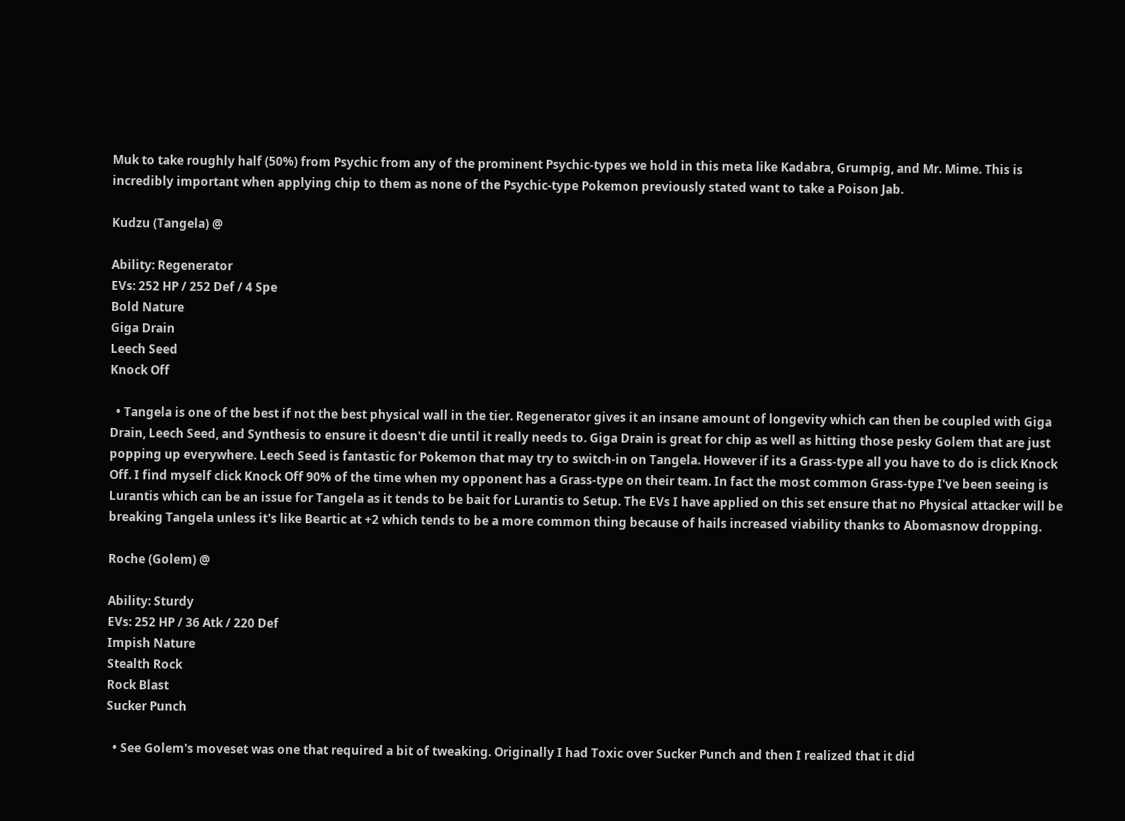Muk to take roughly half (50%) from Psychic from any of the prominent Psychic-types we hold in this meta like Kadabra, Grumpig, and Mr. Mime. This is incredibly important when applying chip to them as none of the Psychic-type Pokemon previously stated want to take a Poison Jab.

Kudzu (Tangela) @

Ability: Regenerator
EVs: 252 HP / 252 Def / 4 Spe
Bold Nature
Giga Drain
Leech Seed
Knock Off

  • Tangela is one of the best if not the best physical wall in the tier. Regenerator gives it an insane amount of longevity which can then be coupled with Giga Drain, Leech Seed, and Synthesis to ensure it doesn't die until it really needs to. Giga Drain is great for chip as well as hitting those pesky Golem that are just popping up everywhere. Leech Seed is fantastic for Pokemon that may try to switch-in on Tangela. However if its a Grass-type all you have to do is click Knock Off. I find myself click Knock Off 90% of the time when my opponent has a Grass-type on their team. In fact the most common Grass-type I've been seeing is Lurantis which can be an issue for Tangela as it tends to be bait for Lurantis to Setup. The EVs I have applied on this set ensure that no Physical attacker will be breaking Tangela unless it's like Beartic at +2 which tends to be a more common thing because of hails increased viability thanks to Abomasnow dropping.

Roche (Golem) @

Ability: Sturdy
EVs: 252 HP / 36 Atk / 220 Def
Impish Nature
Stealth Rock
Rock Blast
Sucker Punch

  • See Golem's moveset was one that required a bit of tweaking. Originally I had Toxic over Sucker Punch and then I realized that it did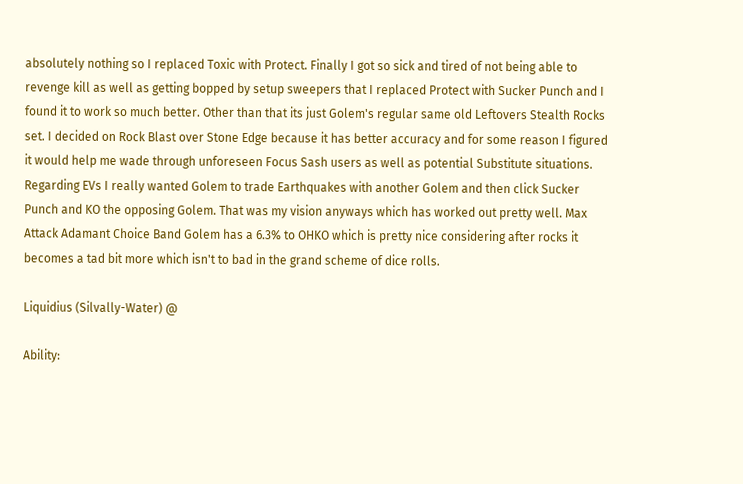absolutely nothing so I replaced Toxic with Protect. Finally I got so sick and tired of not being able to revenge kill as well as getting bopped by setup sweepers that I replaced Protect with Sucker Punch and I found it to work so much better. Other than that its just Golem's regular same old Leftovers Stealth Rocks set. I decided on Rock Blast over Stone Edge because it has better accuracy and for some reason I figured it would help me wade through unforeseen Focus Sash users as well as potential Substitute situations. Regarding EVs I really wanted Golem to trade Earthquakes with another Golem and then click Sucker Punch and KO the opposing Golem. That was my vision anyways which has worked out pretty well. Max Attack Adamant Choice Band Golem has a 6.3% to OHKO which is pretty nice considering after rocks it becomes a tad bit more which isn't to bad in the grand scheme of dice rolls.

Liquidius (Silvally-Water) @

Ability: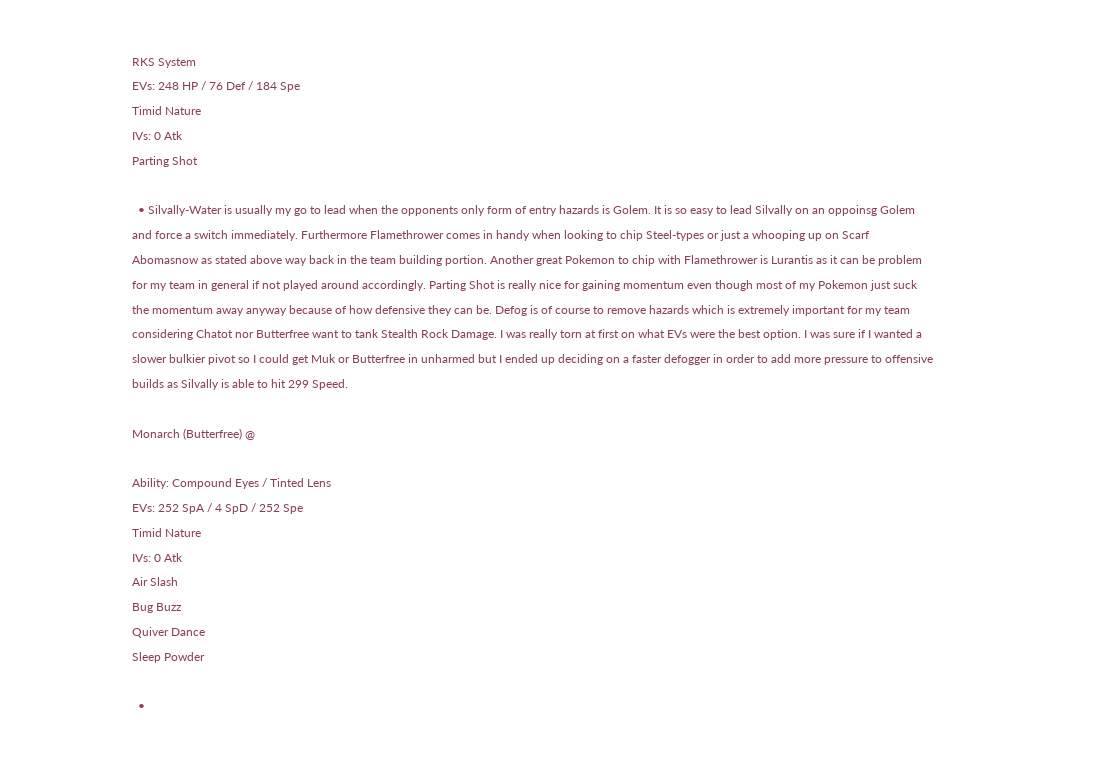RKS System
EVs: 248 HP / 76 Def / 184 Spe
Timid Nature
IVs: 0 Atk
Parting Shot

  • Silvally-Water is usually my go to lead when the opponents only form of entry hazards is Golem. It is so easy to lead Silvally on an oppoinsg Golem and force a switch immediately. Furthermore Flamethrower comes in handy when looking to chip Steel-types or just a whooping up on Scarf Abomasnow as stated above way back in the team building portion. Another great Pokemon to chip with Flamethrower is Lurantis as it can be problem for my team in general if not played around accordingly. Parting Shot is really nice for gaining momentum even though most of my Pokemon just suck the momentum away anyway because of how defensive they can be. Defog is of course to remove hazards which is extremely important for my team considering Chatot nor Butterfree want to tank Stealth Rock Damage. I was really torn at first on what EVs were the best option. I was sure if I wanted a slower bulkier pivot so I could get Muk or Butterfree in unharmed but I ended up deciding on a faster defogger in order to add more pressure to offensive builds as Silvally is able to hit 299 Speed.

Monarch (Butterfree) @

Ability: Compound Eyes / Tinted Lens
EVs: 252 SpA / 4 SpD / 252 Spe
Timid Nature
IVs: 0 Atk
Air Slash
Bug Buzz
Quiver Dance
Sleep Powder

  •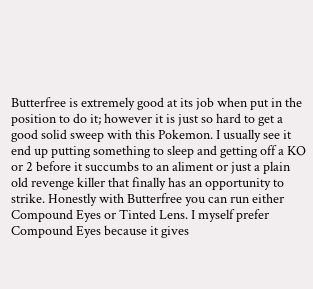Butterfree is extremely good at its job when put in the position to do it; however it is just so hard to get a good solid sweep with this Pokemon. I usually see it end up putting something to sleep and getting off a KO or 2 before it succumbs to an aliment or just a plain old revenge killer that finally has an opportunity to strike. Honestly with Butterfree you can run either Compound Eyes or Tinted Lens. I myself prefer Compound Eyes because it gives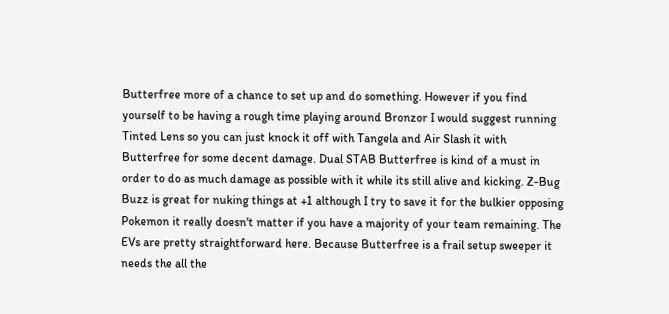Butterfree more of a chance to set up and do something. However if you find yourself to be having a rough time playing around Bronzor I would suggest running Tinted Lens so you can just knock it off with Tangela and Air Slash it with Butterfree for some decent damage. Dual STAB Butterfree is kind of a must in order to do as much damage as possible with it while its still alive and kicking. Z-Bug Buzz is great for nuking things at +1 although I try to save it for the bulkier opposing Pokemon it really doesn't matter if you have a majority of your team remaining. The EVs are pretty straightforward here. Because Butterfree is a frail setup sweeper it needs the all the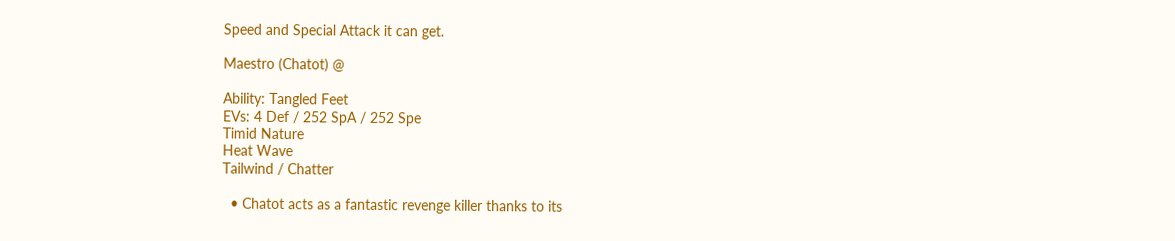Speed and Special Attack it can get.

Maestro (Chatot) @

Ability: Tangled Feet
EVs: 4 Def / 252 SpA / 252 Spe
Timid Nature
Heat Wave
Tailwind / Chatter

  • Chatot acts as a fantastic revenge killer thanks to its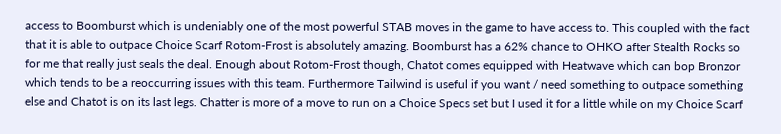access to Boomburst which is undeniably one of the most powerful STAB moves in the game to have access to. This coupled with the fact that it is able to outpace Choice Scarf Rotom-Frost is absolutely amazing. Boomburst has a 62% chance to OHKO after Stealth Rocks so for me that really just seals the deal. Enough about Rotom-Frost though, Chatot comes equipped with Heatwave which can bop Bronzor which tends to be a reoccurring issues with this team. Furthermore Tailwind is useful if you want / need something to outpace something else and Chatot is on its last legs. Chatter is more of a move to run on a Choice Specs set but I used it for a little while on my Choice Scarf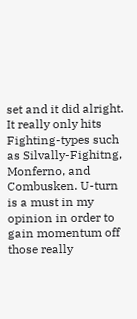set and it did alright. It really only hits Fighting-types such as Silvally-Fighitng, Monferno, and Combusken. U-turn is a must in my opinion in order to gain momentum off those really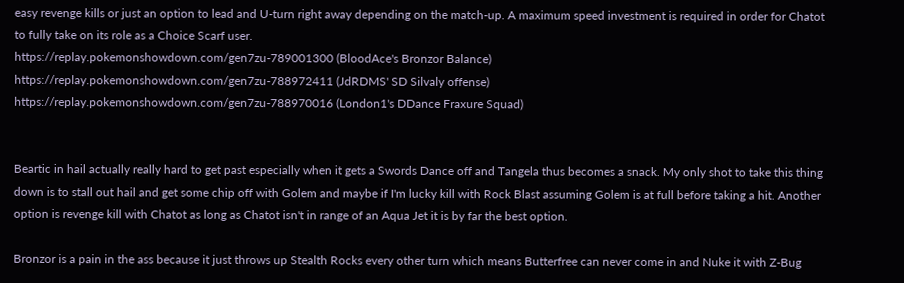easy revenge kills or just an option to lead and U-turn right away depending on the match-up. A maximum speed investment is required in order for Chatot to fully take on its role as a Choice Scarf user.
https://replay.pokemonshowdown.com/gen7zu-789001300 (BloodAce's Bronzor Balance)
https://replay.pokemonshowdown.com/gen7zu-788972411 (JdRDMS' SD Silvaly offense)
https://replay.pokemonshowdown.com/gen7zu-788970016 (London1's DDance Fraxure Squad)


Beartic in hail actually really hard to get past especially when it gets a Swords Dance off and Tangela thus becomes a snack. My only shot to take this thing down is to stall out hail and get some chip off with Golem and maybe if I'm lucky kill with Rock Blast assuming Golem is at full before taking a hit. Another option is revenge kill with Chatot as long as Chatot isn't in range of an Aqua Jet it is by far the best option.

Bronzor is a pain in the ass because it just throws up Stealth Rocks every other turn which means Butterfree can never come in and Nuke it with Z-Bug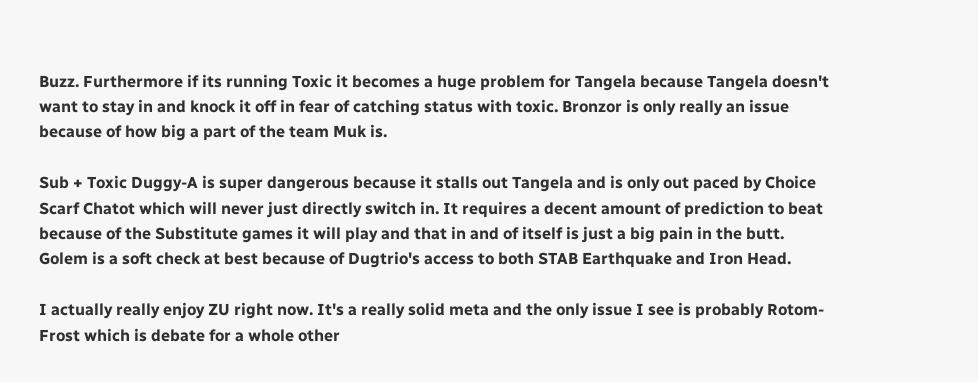Buzz. Furthermore if its running Toxic it becomes a huge problem for Tangela because Tangela doesn't want to stay in and knock it off in fear of catching status with toxic. Bronzor is only really an issue because of how big a part of the team Muk is.

Sub + Toxic Duggy-A is super dangerous because it stalls out Tangela and is only out paced by Choice Scarf Chatot which will never just directly switch in. It requires a decent amount of prediction to beat because of the Substitute games it will play and that in and of itself is just a big pain in the butt. Golem is a soft check at best because of Dugtrio's access to both STAB Earthquake and Iron Head.

I actually really enjoy ZU right now. It's a really solid meta and the only issue I see is probably Rotom-Frost which is debate for a whole other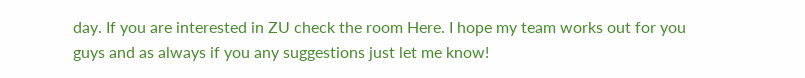day. If you are interested in ZU check the room Here. I hope my team works out for you guys and as always if you any suggestions just let me know!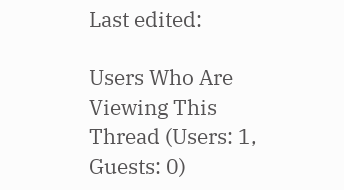Last edited:

Users Who Are Viewing This Thread (Users: 1, Guests: 0)